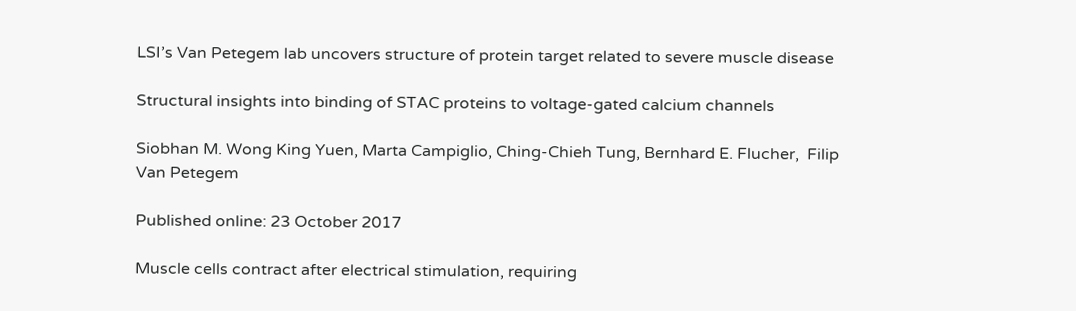LSI’s Van Petegem lab uncovers structure of protein target related to severe muscle disease

Structural insights into binding of STAC proteins to voltage-gated calcium channels

Siobhan M. Wong King Yuen, Marta Campiglio, Ching-Chieh Tung, Bernhard E. Flucher,  Filip Van Petegem

Published online: 23 October 2017

Muscle cells contract after electrical stimulation, requiring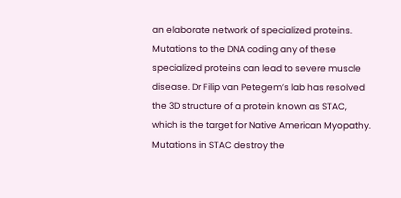an elaborate network of specialized proteins. Mutations to the DNA coding any of these specialized proteins can lead to severe muscle disease. Dr Filip van Petegem’s lab has resolved the 3D structure of a protein known as STAC, which is the target for Native American Myopathy. Mutations in STAC destroy the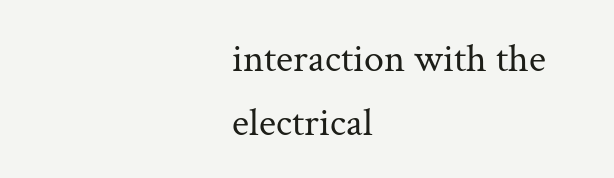interaction with the electrical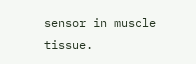sensor in muscle tissue.